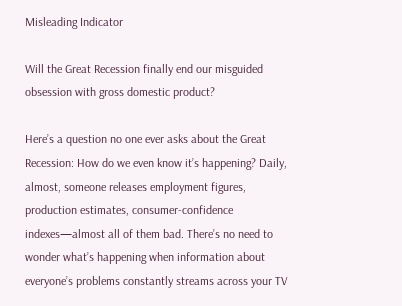Misleading Indicator

Will the Great Recession finally end our misguided obsession with gross domestic product?

Here’s a question no one ever asks about the Great Recession: How do we even know it’s happening? Daily, almost, someone releases employment figures, production estimates, consumer-confidence indexes—almost all of them bad. There’s no need to wonder what’s happening when information about everyone’s problems constantly streams across your TV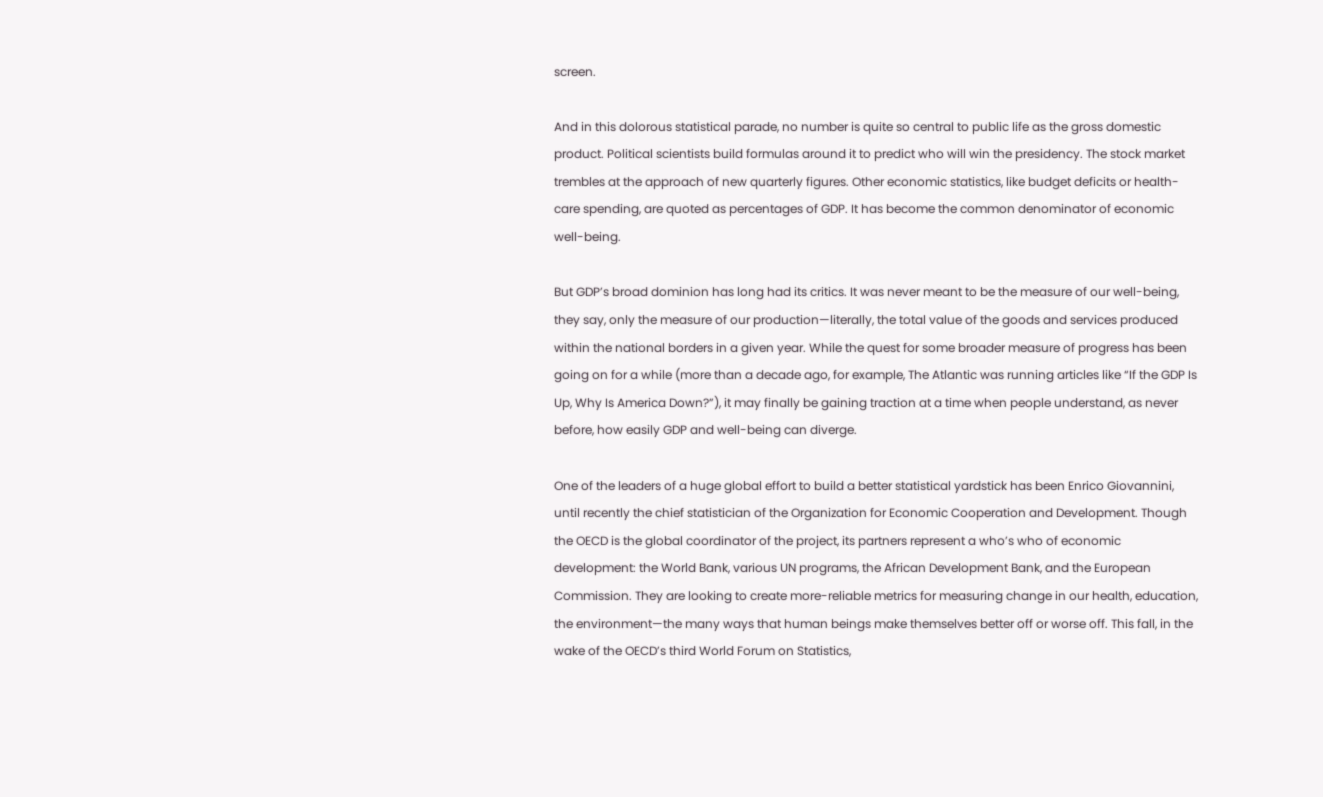screen.

And in this dolorous statistical parade, no number is quite so central to public life as the gross domestic product. Political scientists build formulas around it to predict who will win the presidency. The stock market trembles at the approach of new quarterly figures. Other economic statistics, like budget deficits or health-care spending, are quoted as percentages of GDP. It has become the common denominator of economic well-being.

But GDP’s broad dominion has long had its critics. It was never meant to be the measure of our well-being, they say, only the measure of our production—literally, the total value of the goods and services produced within the national borders in a given year. While the quest for some broader measure of progress has been going on for a while (more than a decade ago, for example, The Atlantic was running articles like “If the GDP Is Up, Why Is America Down?”), it may finally be gaining traction at a time when people understand, as never before, how easily GDP and well-being can diverge.

One of the leaders of a huge global effort to build a better statistical yardstick has been Enrico Giovannini, until recently the chief statistician of the Organization for Economic Cooperation and Development. Though the OECD is the global coordinator of the project, its partners represent a who’s who of economic development: the World Bank, various UN programs, the African Development Bank, and the European Commission. They are looking to create more-reliable metrics for measuring change in our health, education, the environment—the many ways that human beings make themselves better off or worse off. This fall, in the wake of the OECD’s third World Forum on Statistics,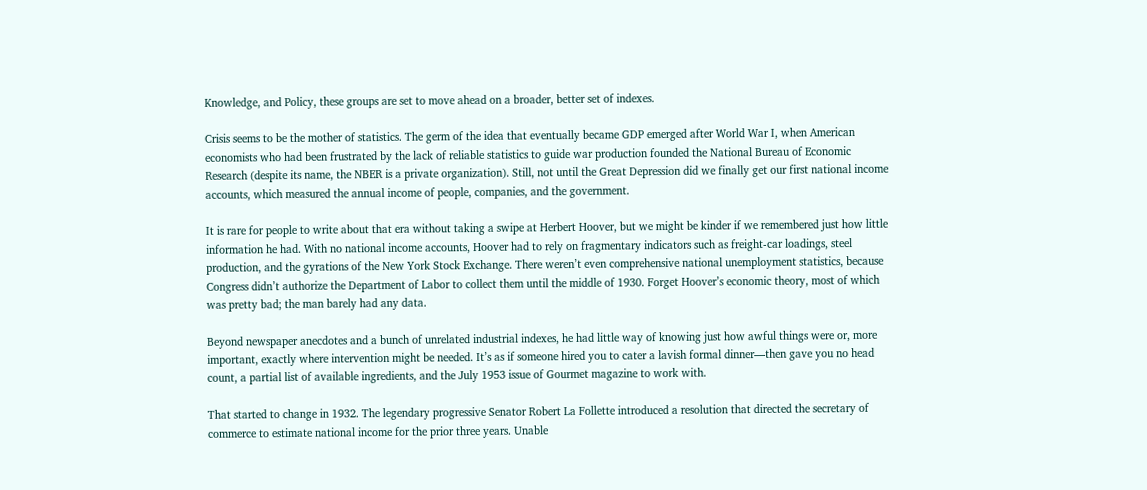Knowledge, and Policy, these groups are set to move ahead on a broader, better set of indexes.

Crisis seems to be the mother of statistics. The germ of the idea that eventually became GDP emerged after World War I, when American economists who had been frustrated by the lack of reliable statistics to guide war production founded the National Bureau of Economic Research (despite its name, the NBER is a private organization). Still, not until the Great Depression did we finally get our first national income accounts, which measured the annual income of people, companies, and the government.

It is rare for people to write about that era without taking a swipe at Herbert Hoover, but we might be kinder if we remembered just how little information he had. With no national income accounts, Hoover had to rely on fragmentary indicators such as freight-car loadings, steel production, and the gyrations of the New York Stock Exchange. There weren’t even comprehensive national unemployment statistics, because Congress didn’t authorize the Department of Labor to collect them until the middle of 1930. Forget Hoover’s economic theory, most of which was pretty bad; the man barely had any data.

Beyond newspaper anecdotes and a bunch of unrelated industrial indexes, he had little way of knowing just how awful things were or, more important, exactly where intervention might be needed. It’s as if someone hired you to cater a lavish formal dinner—then gave you no head count, a partial list of available ingredients, and the July 1953 issue of Gourmet magazine to work with.

That started to change in 1932. The legendary progressive Senator Robert La Follette introduced a resolution that directed the secretary of commerce to estimate national income for the prior three years. Unable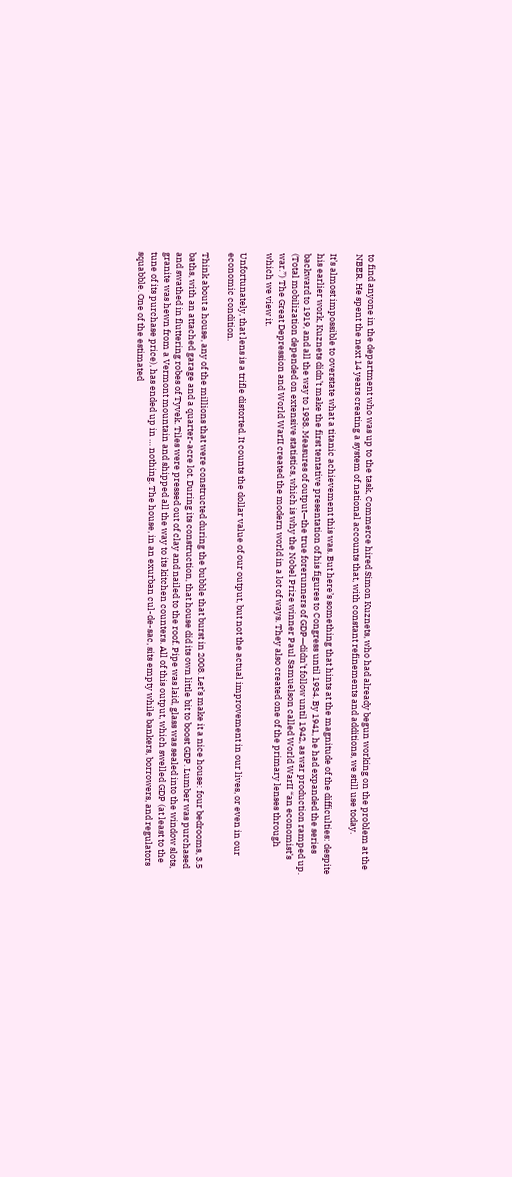to find anyone in the department who was up to the task, Commerce hired Simon Kuznets, who had already begun working on the problem at the NBER. He spent the next 14 years creating a system of national accounts that, with constant refinements and additions, we still use today.

It’s almost impossible to overstate what a titanic achievement this was. But here’s something that hints at the magnitude of the difficulties: despite his earlier work, Kuznets didn’t make the first tentative presentation of his figures to Congress until 1934. By 1941, he had expanded the series backward to 1919, and all the way to 1938. Measures of output—the true forerunners of GDP—didn’t follow until 1942, as war production ramped up. (Total mobilization depended on extensive statistics, which is why the Nobel Prize winner Paul Samuelson called World WarII “an economist’s war.”) The Great Depression and World WarII created the modern world in a lot of ways. They also created one of the primary lenses through which we view it.

Unfortunately, that lens is a trifle distorted. It counts the dollar value of our output, but not the actual improvement in our lives, or even in our economic condition.

Think about a house, any of the millions that were constructed during the bubble that burst in 2008. Let’s make it a nice house: four bedrooms, 3.5 baths, with an attached garage and a quarter-acre lot. During its construction, that house did its own little bit to boost GDP. Lumber was purchased and swathed in fluttering robes of Tyvek. Tiles were pressed out of clay and nailed to the roof. Pipe was laid, glass was sealed into the window slots, granite was hewn from a Vermont mountain and shipped all the way to its kitchen counters. All of this output, which swelled GDP (at least to the tune of its purchase price), has ended up in … nothing. The house, in an exurban cul-de-sac, sits empty while bankers, borrowers, and regulators squabble. One of the estimated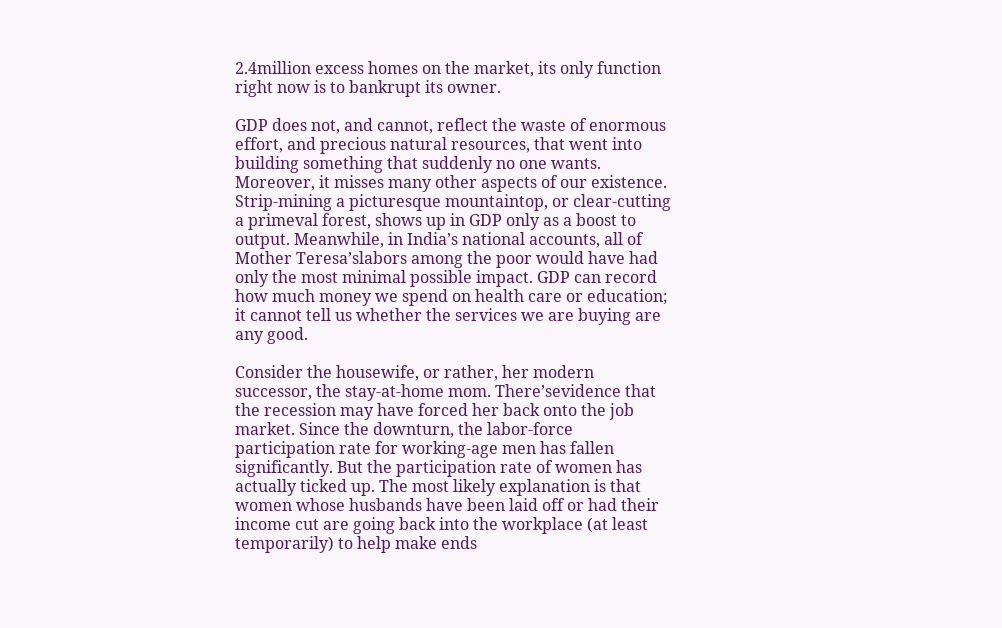2.4million excess homes on the market, its only function right now is to bankrupt its owner.

GDP does not, and cannot, reflect the waste of enormous effort, and precious natural resources, that went into building something that suddenly no one wants. Moreover, it misses many other aspects of our existence. Strip-mining a picturesque mountaintop, or clear-cutting a primeval forest, shows up in GDP only as a boost to output. Meanwhile, in India’s national accounts, all of Mother Teresa’slabors among the poor would have had only the most minimal possible impact. GDP can record how much money we spend on health care or education; it cannot tell us whether the services we are buying are any good.

Consider the housewife, or rather, her modern successor, the stay-at-home mom. There’sevidence that the recession may have forced her back onto the job market. Since the downturn, the labor-force participation rate for working-age men has fallen significantly. But the participation rate of women has actually ticked up. The most likely explanation is that women whose husbands have been laid off or had their income cut are going back into the workplace (at least temporarily) to help make ends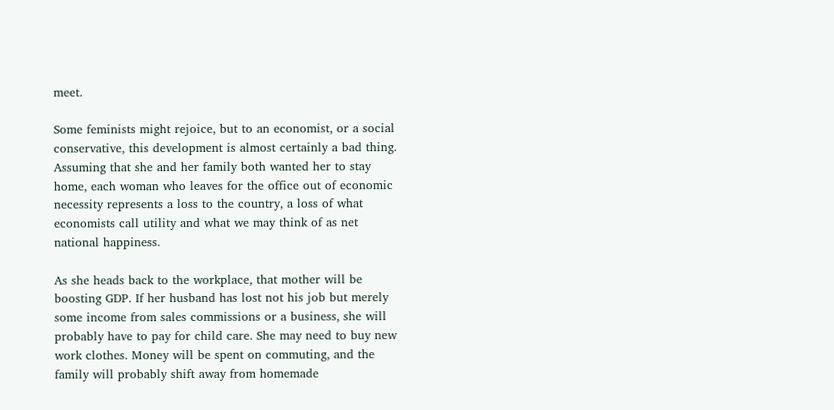meet.

Some feminists might rejoice, but to an economist, or a social conservative, this development is almost certainly a bad thing. Assuming that she and her family both wanted her to stay home, each woman who leaves for the office out of economic necessity represents a loss to the country, a loss of what economists call utility and what we may think of as net national happiness.

As she heads back to the workplace, that mother will be boosting GDP. If her husband has lost not his job but merely some income from sales commissions or a business, she will probably have to pay for child care. She may need to buy new work clothes. Money will be spent on commuting, and the family will probably shift away from homemade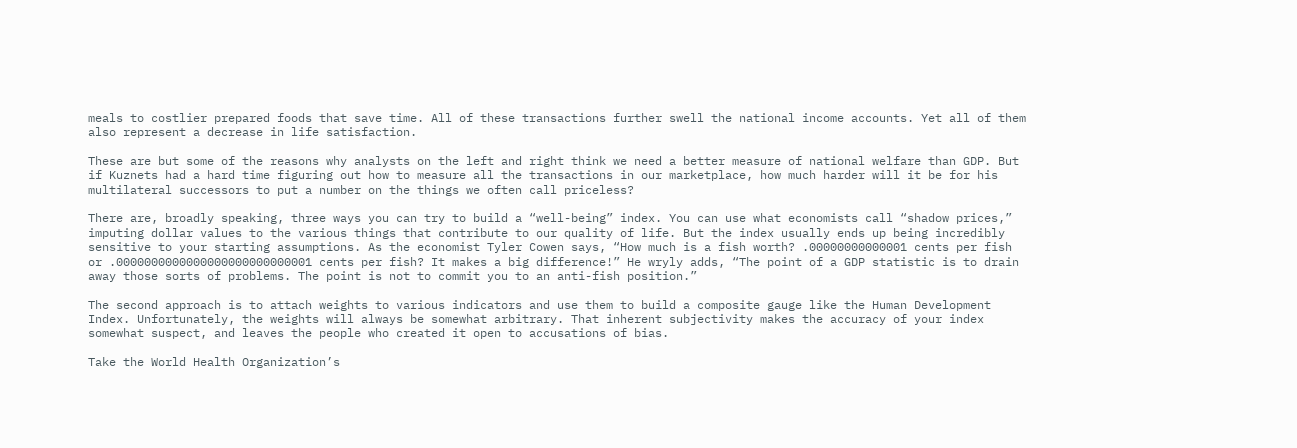meals to costlier prepared foods that save time. All of these transactions further swell the national income accounts. Yet all of them also represent a decrease in life satisfaction.

These are but some of the reasons why analysts on the left and right think we need a better measure of national welfare than GDP. But if Kuznets had a hard time figuring out how to measure all the transactions in our marketplace, how much harder will it be for his multilateral successors to put a number on the things we often call priceless?

There are, broadly speaking, three ways you can try to build a “well-being” index. You can use what economists call “shadow prices,” imputing dollar values to the various things that contribute to our quality of life. But the index usually ends up being incredibly sensitive to your starting assumptions. As the economist Tyler Cowen says, “How much is a fish worth? .00000000000001 cents per fish or .0000000000000000000000000001 cents per fish? It makes a big difference!” He wryly adds, “The point of a GDP statistic is to drain away those sorts of problems. The point is not to commit you to an anti-fish position.”

The second approach is to attach weights to various indicators and use them to build a composite gauge like the Human Development Index. Unfortunately, the weights will always be somewhat arbitrary. That inherent subjectivity makes the accuracy of your index somewhat suspect, and leaves the people who created it open to accusations of bias.

Take the World Health Organization’s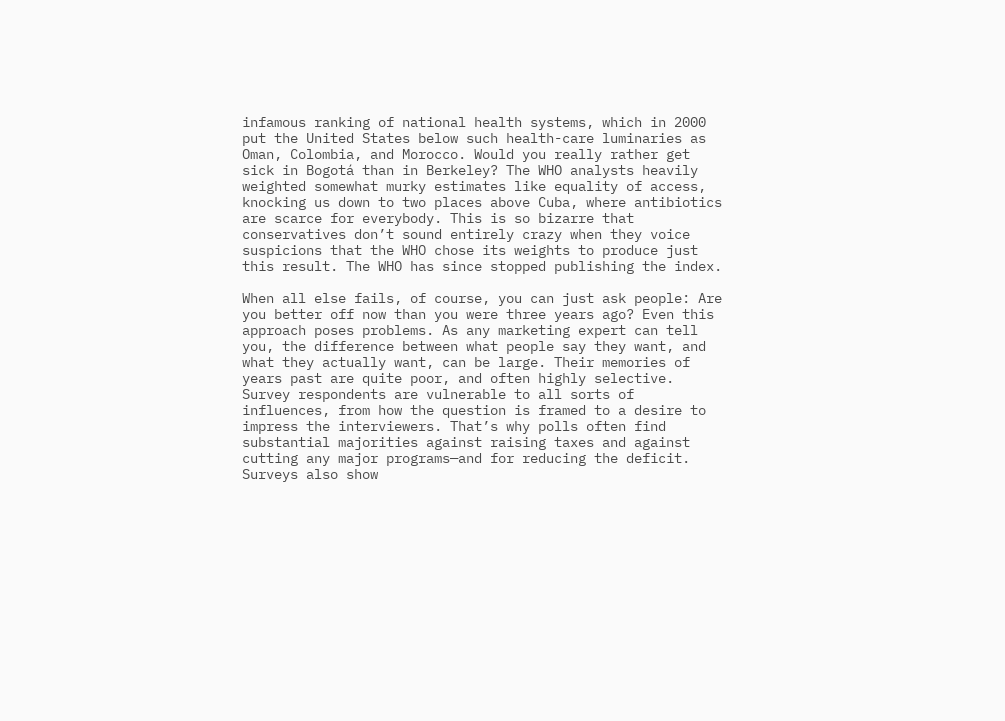infamous ranking of national health systems, which in 2000 put the United States below such health-care luminaries as Oman, Colombia, and Morocco. Would you really rather get sick in Bogotá than in Berkeley? The WHO analysts heavily weighted somewhat murky estimates like equality of access, knocking us down to two places above Cuba, where antibiotics are scarce for everybody. This is so bizarre that conservatives don’t sound entirely crazy when they voice suspicions that the WHO chose its weights to produce just this result. The WHO has since stopped publishing the index.

When all else fails, of course, you can just ask people: Are you better off now than you were three years ago? Even this approach poses problems. As any marketing expert can tell you, the difference between what people say they want, and what they actually want, can be large. Their memories of years past are quite poor, and often highly selective. Survey respondents are vulnerable to all sorts of influences, from how the question is framed to a desire to impress the interviewers. That’s why polls often find substantial majorities against raising taxes and against cutting any major programs—and for reducing the deficit. Surveys also show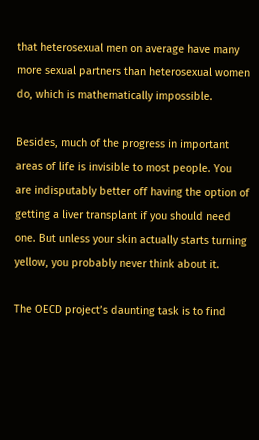that heterosexual men on average have many more sexual partners than heterosexual women do, which is mathematically impossible.

Besides, much of the progress in important areas of life is invisible to most people. You are indisputably better off having the option of getting a liver transplant if you should need one. But unless your skin actually starts turning yellow, you probably never think about it.

The OECD project’s daunting task is to find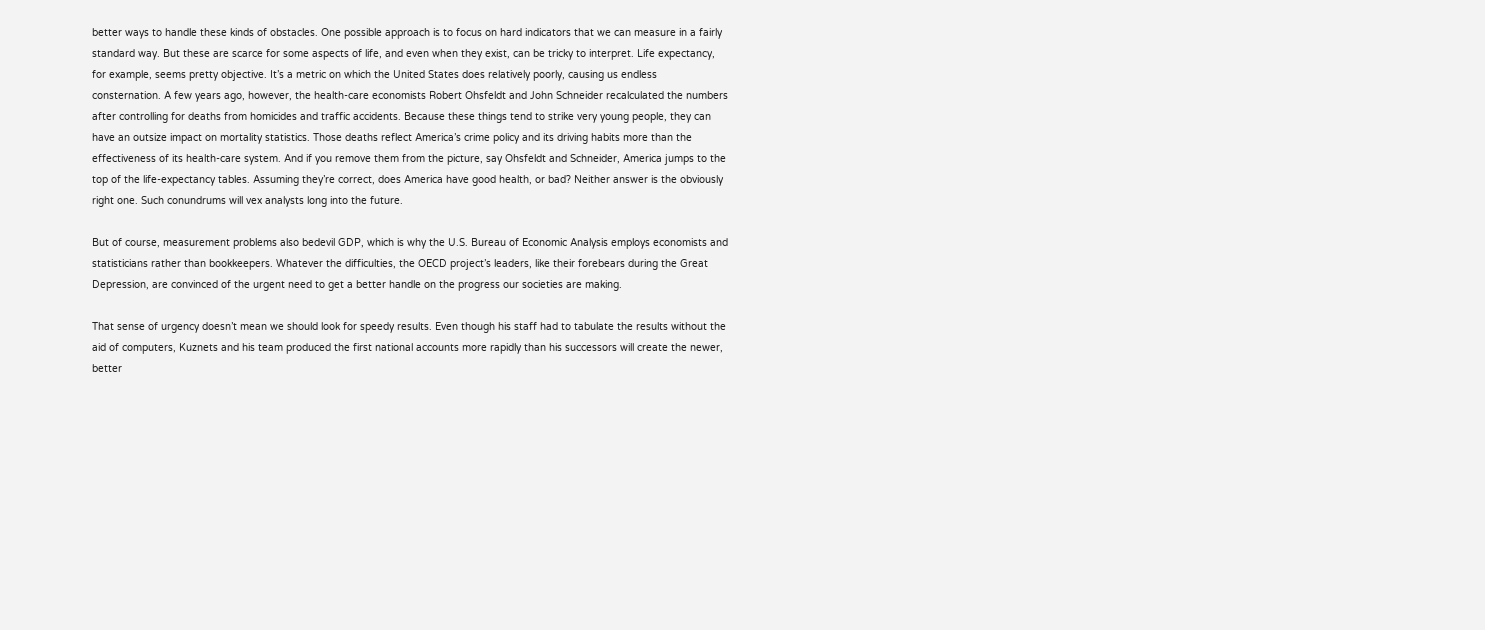better ways to handle these kinds of obstacles. One possible approach is to focus on hard indicators that we can measure in a fairly standard way. But these are scarce for some aspects of life, and even when they exist, can be tricky to interpret. Life expectancy, for example, seems pretty objective. It’s a metric on which the United States does relatively poorly, causing us endless consternation. A few years ago, however, the health-care economists Robert Ohsfeldt and John Schneider recalculated the numbers after controlling for deaths from homicides and traffic accidents. Because these things tend to strike very young people, they can have an outsize impact on mortality statistics. Those deaths reflect America’s crime policy and its driving habits more than the effectiveness of its health-care system. And if you remove them from the picture, say Ohsfeldt and Schneider, America jumps to the top of the life-expectancy tables. Assuming they’re correct, does America have good health, or bad? Neither answer is the obviously right one. Such conundrums will vex analysts long into the future.

But of course, measurement problems also bedevil GDP, which is why the U.S. Bureau of Economic Analysis employs economists and statisticians rather than bookkeepers. Whatever the difficulties, the OECD project’s leaders, like their forebears during the Great Depression, are convinced of the urgent need to get a better handle on the progress our societies are making.

That sense of urgency doesn’t mean we should look for speedy results. Even though his staff had to tabulate the results without the aid of computers, Kuznets and his team produced the first national accounts more rapidly than his successors will create the newer, better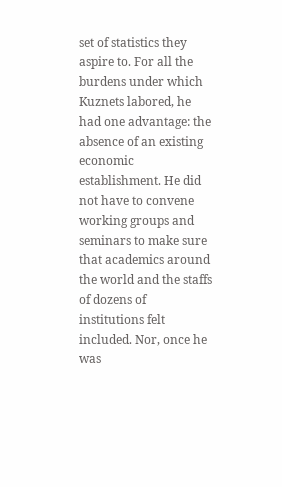set of statistics they aspire to. For all the burdens under which Kuznets labored, he had one advantage: the absence of an existing economic establishment. He did not have to convene working groups and seminars to make sure that academics around the world and the staffs of dozens of institutions felt included. Nor, once he was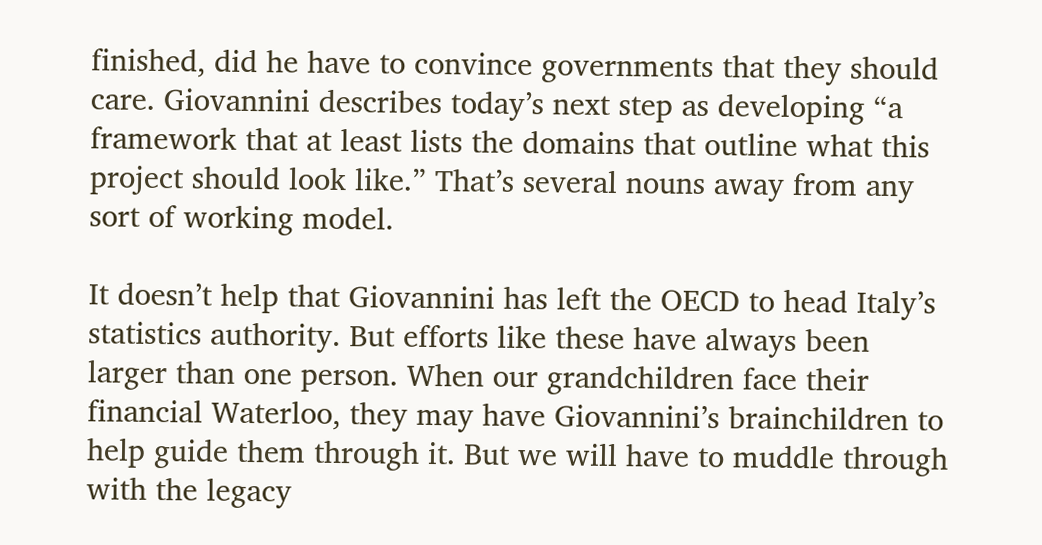finished, did he have to convince governments that they should care. Giovannini describes today’s next step as developing “a framework that at least lists the domains that outline what this project should look like.” That’s several nouns away from any sort of working model.

It doesn’t help that Giovannini has left the OECD to head Italy’s statistics authority. But efforts like these have always been larger than one person. When our grandchildren face their financial Waterloo, they may have Giovannini’s brainchildren to help guide them through it. But we will have to muddle through with the legacy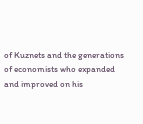of Kuznets and the generations of economists who expanded and improved on his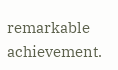remarkable achievement.